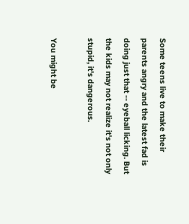Some teens live to make their parents angry and the latest fad is doing just that -- eyeball licking. But the kids may not realize it's not only stupid, it's dangerous.

You might be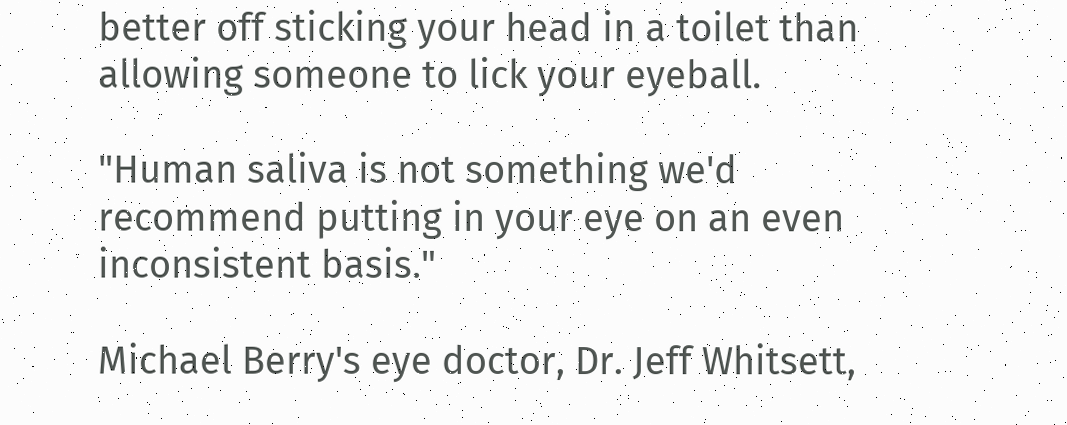better off sticking your head in a toilet than allowing someone to lick your eyeball.

"Human saliva is not something we'd recommend putting in your eye on an even inconsistent basis."

Michael Berry's eye doctor, Dr. Jeff Whitsett,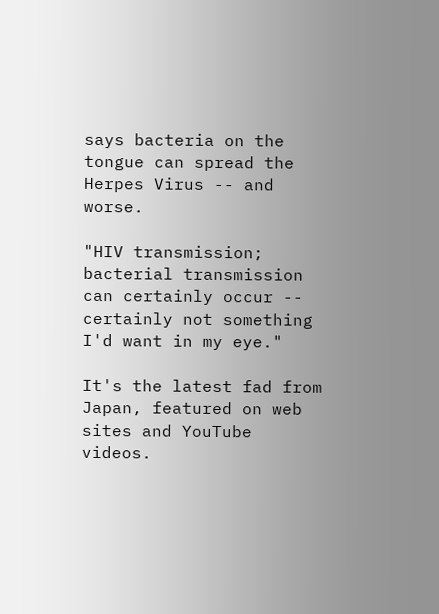says bacteria on the tongue can spread the Herpes Virus -- and worse.

"HIV transmission; bacterial transmission can certainly occur -- certainly not something I'd want in my eye."

It's the latest fad from Japan, featured on web sites and YouTube videos.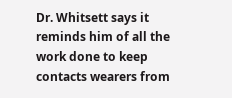Dr. Whitsett says it reminds him of all the work done to keep contacts wearers from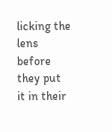licking the lens before they put it in their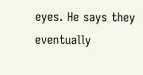eyes. He says they eventually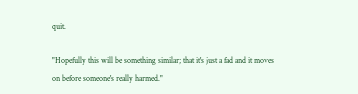quit.

"Hopefully this will be something similar; that it's just a fad and it moves on before someone's really harmed."